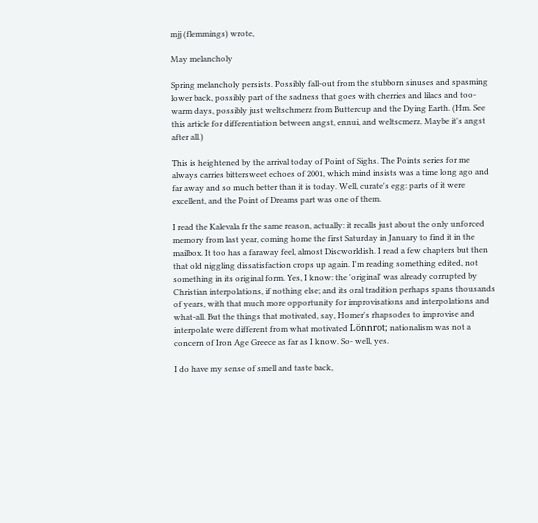mjj (flemmings) wrote,

May melancholy

Spring melancholy persists. Possibly fall-out from the stubborn sinuses and spasming lower back, possibly part of the sadness that goes with cherries and lilacs and too-warm days, possibly just weltschmerz from Buttercup and the Dying Earth. (Hm. See this article for differentiation between angst, ennui, and weltscmerz. Maybe it's angst after all.)

This is heightened by the arrival today of Point of Sighs. The Points series for me always carries bittersweet echoes of 2001, which mind insists was a time long ago and far away and so much better than it is today. Well, curate's egg: parts of it were excellent, and the Point of Dreams part was one of them.

I read the Kalevala fr the same reason, actually: it recalls just about the only unforced memory from last year, coming home the first Saturday in January to find it in the mailbox. It too has a faraway feel, almost Discworldish. I read a few chapters but then that old niggling dissatisfaction crops up again. I'm reading something edited, not something in its original form. Yes, I know: the 'original' was already corrupted by Christian interpolations, if nothing else; and its oral tradition perhaps spans thousands of years, with that much more opportunity for improvisations and interpolations and what-all. But the things that motivated, say, Homer's rhapsodes to improvise and interpolate were different from what motivated Lönnrot; nationalism was not a concern of Iron Age Greece as far as I know. So- well, yes.

I do have my sense of smell and taste back,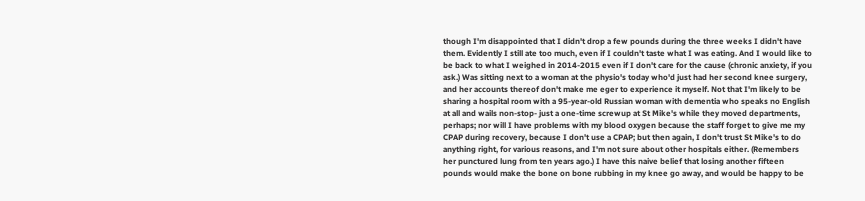though I'm disappointed that I didn't drop a few pounds during the three weeks I didn't have them. Evidently I still ate too much, even if I couldn't taste what I was eating. And I would like to be back to what I weighed in 2014-2015 even if I don't care for the cause (chronic anxiety, if you ask.) Was sitting next to a woman at the physio's today who'd just had her second knee surgery, and her accounts thereof don't make me eger to experience it myself. Not that I'm likely to be sharing a hospital room with a 95-year-old Russian woman with dementia who speaks no English at all and wails non-stop- just a one-time screwup at St Mike's while they moved departments, perhaps; nor will I have problems with my blood oxygen because the staff forget to give me my CPAP during recovery, because I don't use a CPAP; but then again, I don't trust St Mike's to do anything right, for various reasons, and I'm not sure about other hospitals either. (Remembers her punctured lung from ten years ago.) I have this naive belief that losing another fifteen pounds would make the bone on bone rubbing in my knee go away, and would be happy to be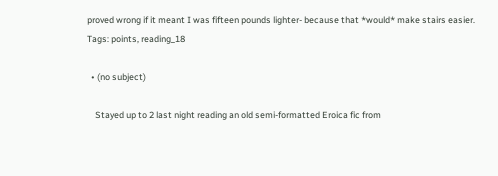proved wrong if it meant I was fifteen pounds lighter- because that *would* make stairs easier.
Tags: points, reading_18

  • (no subject)

    Stayed up to 2 last night reading an old semi-formatted Eroica fic from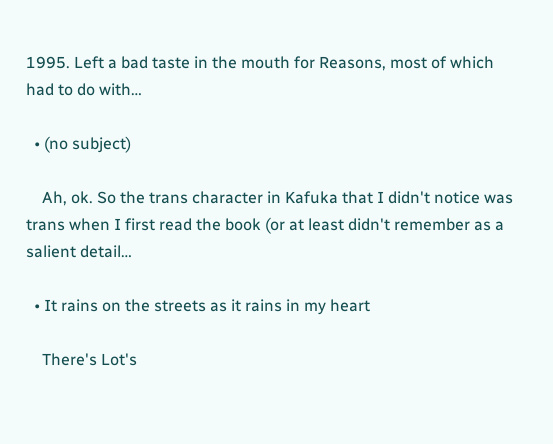1995. Left a bad taste in the mouth for Reasons, most of which had to do with…

  • (no subject)

    Ah, ok. So the trans character in Kafuka that I didn't notice was trans when I first read the book (or at least didn't remember as a salient detail…

  • It rains on the streets as it rains in my heart

    There's Lot's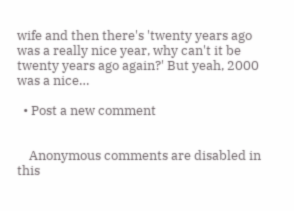wife and then there's 'twenty years ago was a really nice year, why can't it be twenty years ago again?' But yeah, 2000 was a nice…

  • Post a new comment


    Anonymous comments are disabled in this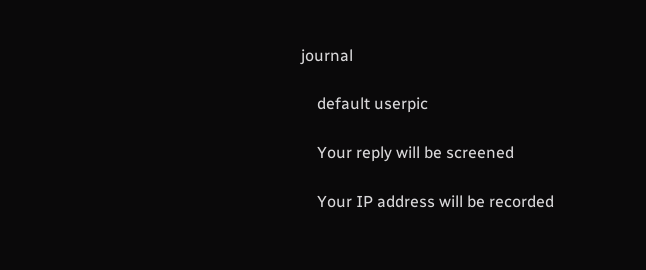journal

    default userpic

    Your reply will be screened

    Your IP address will be recorded